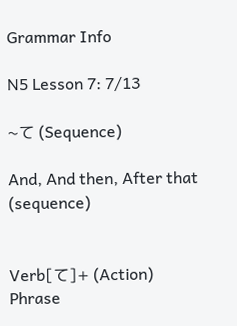Grammar Info

N5 Lesson 7: 7/13

~て (Sequence)

And, And then, After that (sequence)


Verb[て]+ (Action) Phrase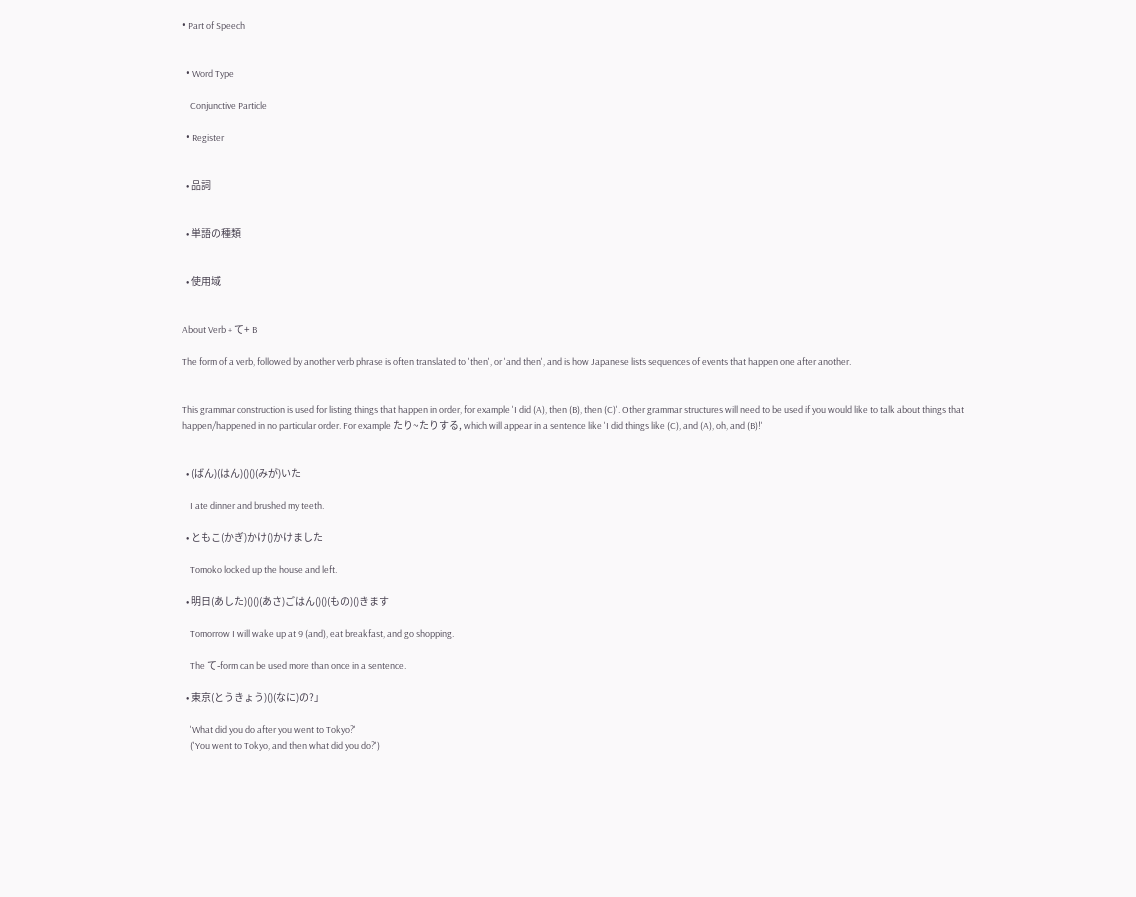• Part of Speech


  • Word Type

    Conjunctive Particle

  • Register


  • 品詞


  • 単語の種類


  • 使用域


About Verb + て+ B

The form of a verb, followed by another verb phrase is often translated to 'then', or 'and then', and is how Japanese lists sequences of events that happen one after another.


This grammar construction is used for listing things that happen in order, for example 'I did (A), then (B), then (C)'. Other grammar structures will need to be used if you would like to talk about things that happen/happened in no particular order. For example たり~たりする, which will appear in a sentence like 'I did things like (C), and (A), oh, and (B)!'


  • (ばん)(はん)()()(みが)いた

    I ate dinner and brushed my teeth.

  • ともこ(かぎ)かけ()かけました

    Tomoko locked up the house and left.

  • 明日(あした)()()(あさ)ごはん()()(もの)()きます

    Tomorrow I will wake up at 9 (and), eat breakfast, and go shopping.

    The て-form can be used more than once in a sentence.

  • 東京(とうきょう)()(なに)の?」

    'What did you do after you went to Tokyo?'
    ('You went to Tokyo, and then what did you do?')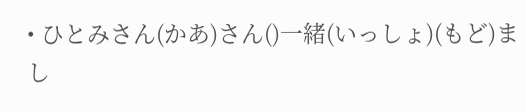• ひとみさん(かあ)さん()一緒(いっしょ)(もど)まし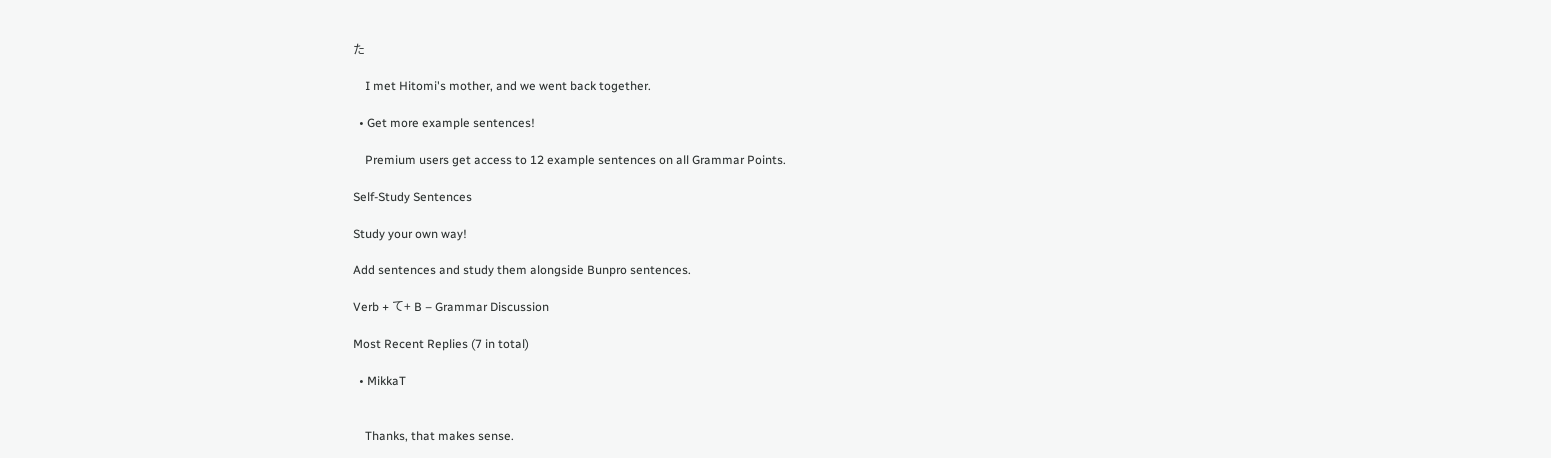た

    I met Hitomi's mother, and we went back together.

  • Get more example sentences!

    Premium users get access to 12 example sentences on all Grammar Points.

Self-Study Sentences

Study your own way!

Add sentences and study them alongside Bunpro sentences.

Verb + て+ B – Grammar Discussion

Most Recent Replies (7 in total)

  • MikkaT


    Thanks, that makes sense.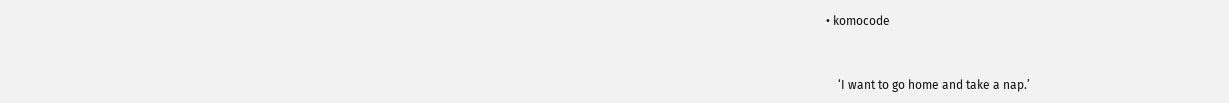• komocode



    ‘I want to go home and take a nap.’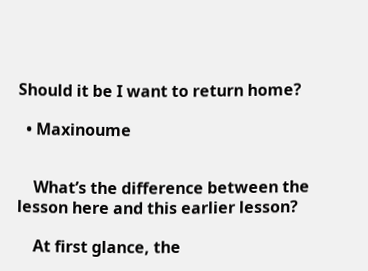Should it be I want to return home?

  • Maxinoume


    What’s the difference between the lesson here and this earlier lesson?

    At first glance, the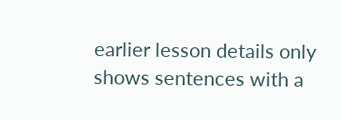earlier lesson details only shows sentences with a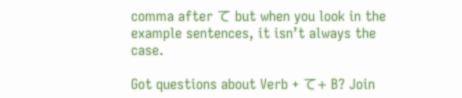comma after て but when you look in the example sentences, it isn’t always the case.

Got questions about Verb + て+ B? Join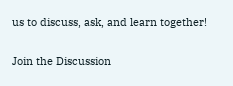us to discuss, ask, and learn together!

Join the Discussion